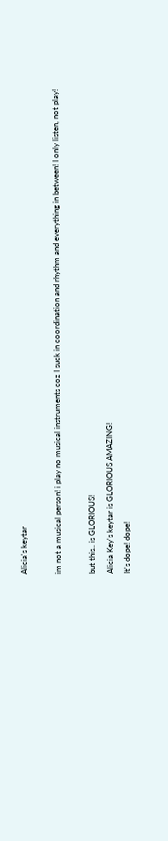Alicia's keytar

im not a musical person! i play no musical instruments coz I suck in coordination and rhythm and everything in between! I only listen, not play!

but this.. is GLORIOUS!
Alicia Key's keytar is GLORIOUS AMAZING!
It's dope! dope!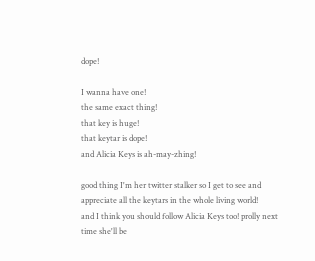dope!

I wanna have one!
the same exact thing!
that key is huge!
that keytar is dope!
and Alicia Keys is ah-may-zhing!

good thing I'm her twitter stalker so I get to see and appreciate all the keytars in the whole living world!
and I think you should follow Alicia Keys too! prolly next time she'll be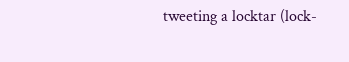tweeting a locktar (lock-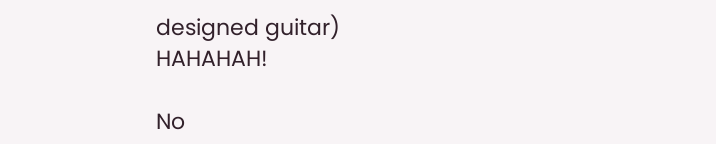designed guitar) HAHAHAH!

No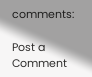comments:

Post a Comment